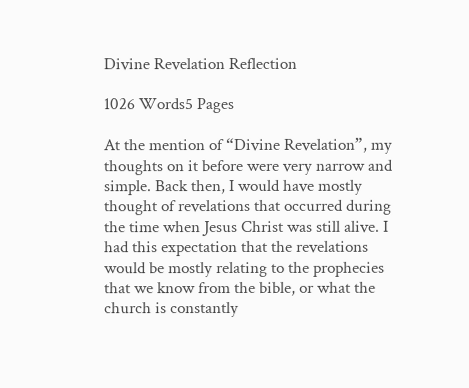Divine Revelation Reflection

1026 Words5 Pages

At the mention of “Divine Revelation”, my thoughts on it before were very narrow and simple. Back then, I would have mostly thought of revelations that occurred during the time when Jesus Christ was still alive. I had this expectation that the revelations would be mostly relating to the prophecies that we know from the bible, or what the church is constantly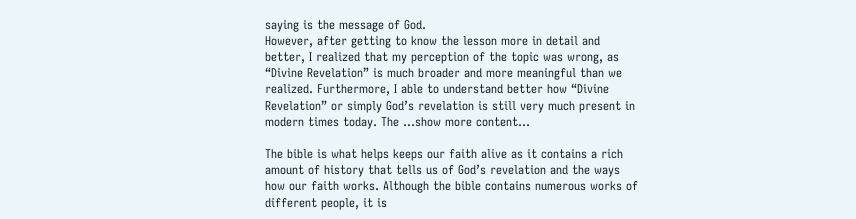saying is the message of God.
However, after getting to know the lesson more in detail and better, I realized that my perception of the topic was wrong, as “Divine Revelation” is much broader and more meaningful than we realized. Furthermore, I able to understand better how “Divine Revelation” or simply God’s revelation is still very much present in modern times today. The …show more content…

The bible is what helps keeps our faith alive as it contains a rich amount of history that tells us of God’s revelation and the ways how our faith works. Although the bible contains numerous works of different people, it is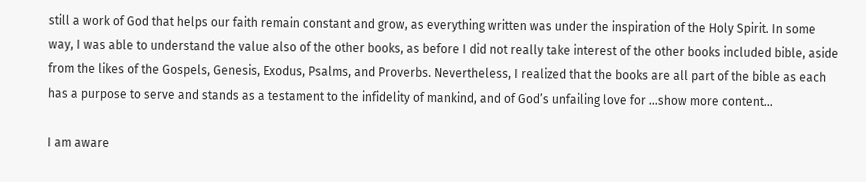still a work of God that helps our faith remain constant and grow, as everything written was under the inspiration of the Holy Spirit. In some way, I was able to understand the value also of the other books, as before I did not really take interest of the other books included bible, aside from the likes of the Gospels, Genesis, Exodus, Psalms, and Proverbs. Nevertheless, I realized that the books are all part of the bible as each has a purpose to serve and stands as a testament to the infidelity of mankind, and of God’s unfailing love for …show more content…

I am aware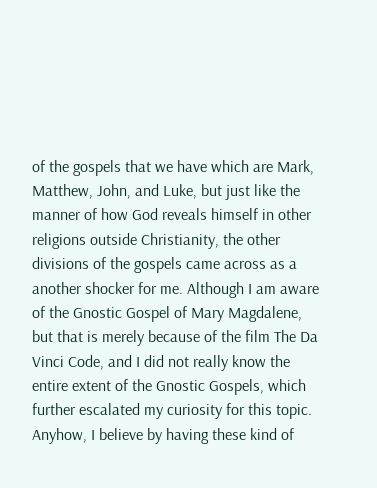of the gospels that we have which are Mark, Matthew, John, and Luke, but just like the manner of how God reveals himself in other religions outside Christianity, the other divisions of the gospels came across as a another shocker for me. Although I am aware of the Gnostic Gospel of Mary Magdalene, but that is merely because of the film The Da Vinci Code, and I did not really know the entire extent of the Gnostic Gospels, which further escalated my curiosity for this topic. Anyhow, I believe by having these kind of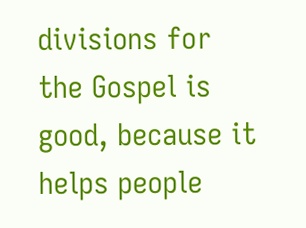divisions for the Gospel is good, because it helps people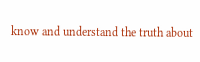know and understand the truth about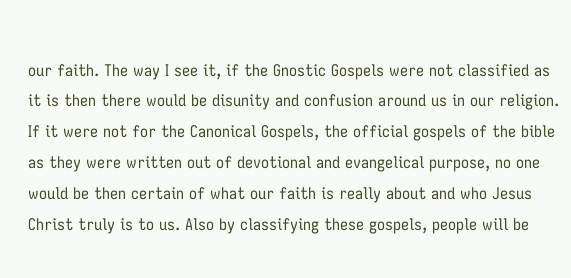our faith. The way I see it, if the Gnostic Gospels were not classified as it is then there would be disunity and confusion around us in our religion. If it were not for the Canonical Gospels, the official gospels of the bible as they were written out of devotional and evangelical purpose, no one would be then certain of what our faith is really about and who Jesus Christ truly is to us. Also by classifying these gospels, people will be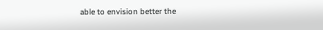able to envision better the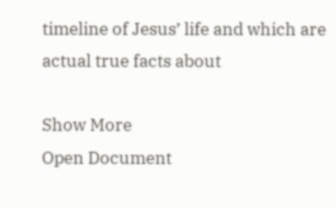timeline of Jesus’ life and which are actual true facts about

Show More
Open Document